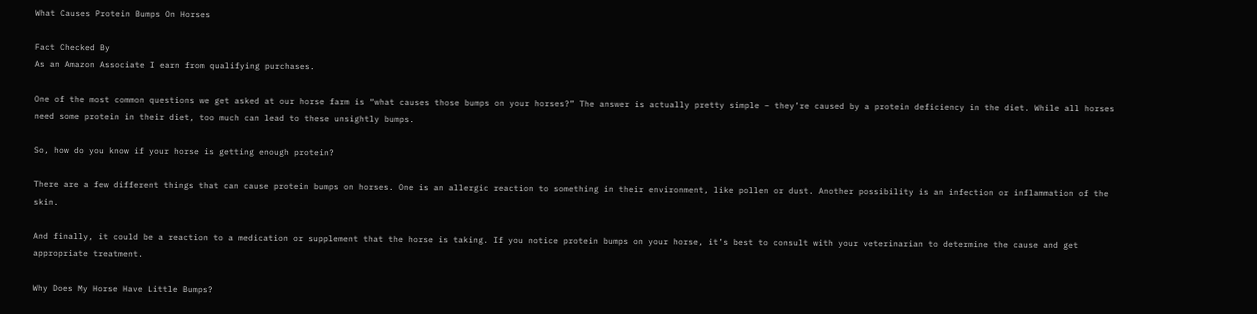What Causes Protein Bumps On Horses

Fact Checked By
As an Amazon Associate I earn from qualifying purchases.

One of the most common questions we get asked at our horse farm is “what causes those bumps on your horses?” The answer is actually pretty simple – they’re caused by a protein deficiency in the diet. While all horses need some protein in their diet, too much can lead to these unsightly bumps.

So, how do you know if your horse is getting enough protein?

There are a few different things that can cause protein bumps on horses. One is an allergic reaction to something in their environment, like pollen or dust. Another possibility is an infection or inflammation of the skin.

And finally, it could be a reaction to a medication or supplement that the horse is taking. If you notice protein bumps on your horse, it’s best to consult with your veterinarian to determine the cause and get appropriate treatment.

Why Does My Horse Have Little Bumps?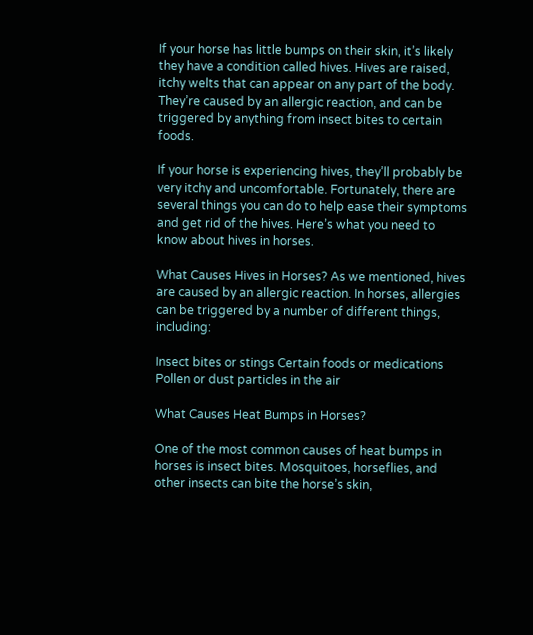If your horse has little bumps on their skin, it’s likely they have a condition called hives. Hives are raised, itchy welts that can appear on any part of the body. They’re caused by an allergic reaction, and can be triggered by anything from insect bites to certain foods.

If your horse is experiencing hives, they’ll probably be very itchy and uncomfortable. Fortunately, there are several things you can do to help ease their symptoms and get rid of the hives. Here’s what you need to know about hives in horses.

What Causes Hives in Horses? As we mentioned, hives are caused by an allergic reaction. In horses, allergies can be triggered by a number of different things, including:

Insect bites or stings Certain foods or medications Pollen or dust particles in the air

What Causes Heat Bumps in Horses?

One of the most common causes of heat bumps in horses is insect bites. Mosquitoes, horseflies, and other insects can bite the horse’s skin,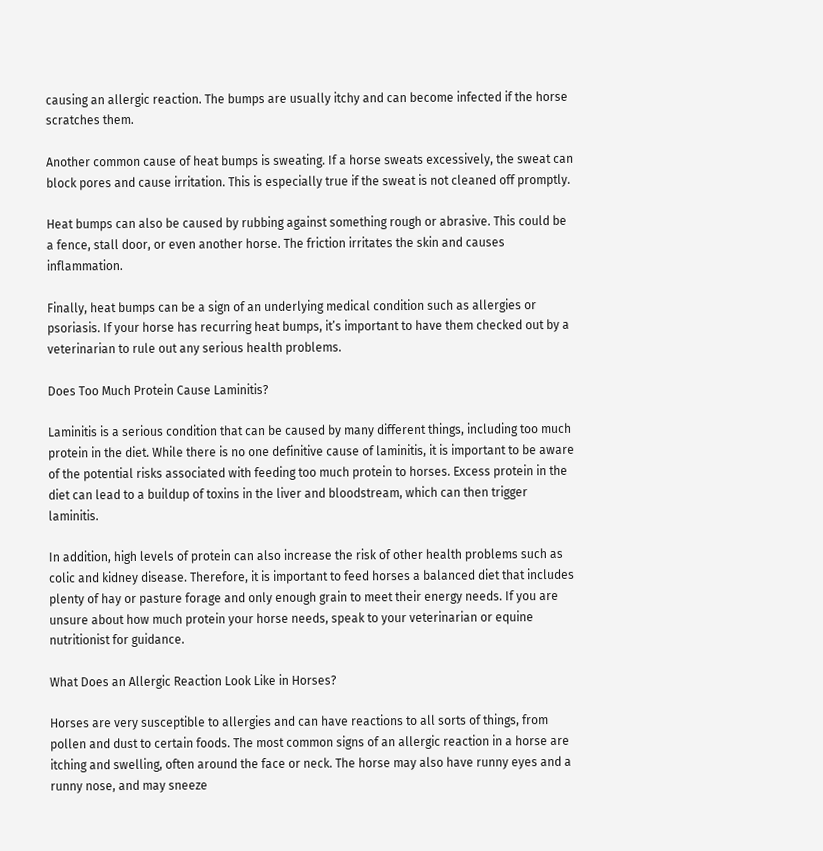causing an allergic reaction. The bumps are usually itchy and can become infected if the horse scratches them.

Another common cause of heat bumps is sweating. If a horse sweats excessively, the sweat can block pores and cause irritation. This is especially true if the sweat is not cleaned off promptly.

Heat bumps can also be caused by rubbing against something rough or abrasive. This could be a fence, stall door, or even another horse. The friction irritates the skin and causes inflammation.

Finally, heat bumps can be a sign of an underlying medical condition such as allergies or psoriasis. If your horse has recurring heat bumps, it’s important to have them checked out by a veterinarian to rule out any serious health problems.

Does Too Much Protein Cause Laminitis?

Laminitis is a serious condition that can be caused by many different things, including too much protein in the diet. While there is no one definitive cause of laminitis, it is important to be aware of the potential risks associated with feeding too much protein to horses. Excess protein in the diet can lead to a buildup of toxins in the liver and bloodstream, which can then trigger laminitis.

In addition, high levels of protein can also increase the risk of other health problems such as colic and kidney disease. Therefore, it is important to feed horses a balanced diet that includes plenty of hay or pasture forage and only enough grain to meet their energy needs. If you are unsure about how much protein your horse needs, speak to your veterinarian or equine nutritionist for guidance.

What Does an Allergic Reaction Look Like in Horses?

Horses are very susceptible to allergies and can have reactions to all sorts of things, from pollen and dust to certain foods. The most common signs of an allergic reaction in a horse are itching and swelling, often around the face or neck. The horse may also have runny eyes and a runny nose, and may sneeze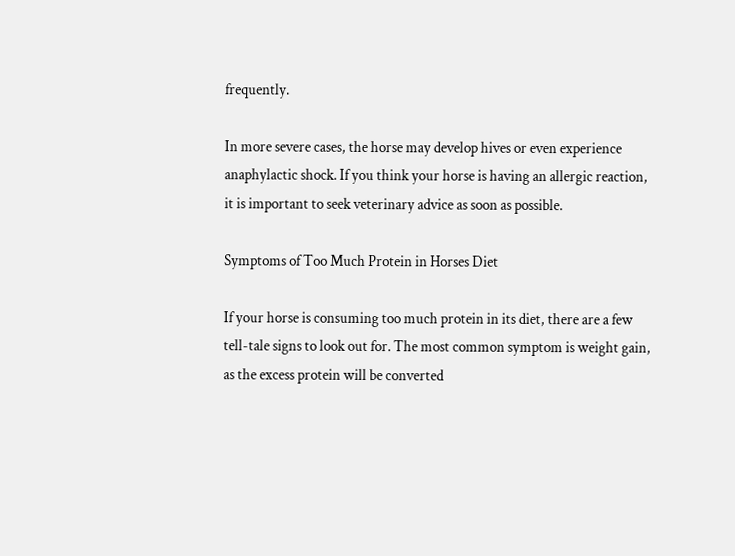frequently.

In more severe cases, the horse may develop hives or even experience anaphylactic shock. If you think your horse is having an allergic reaction, it is important to seek veterinary advice as soon as possible.

Symptoms of Too Much Protein in Horses Diet

If your horse is consuming too much protein in its diet, there are a few tell-tale signs to look out for. The most common symptom is weight gain, as the excess protein will be converted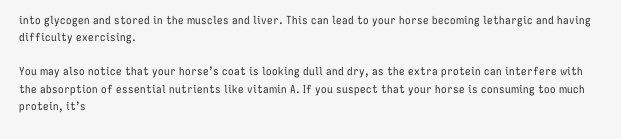into glycogen and stored in the muscles and liver. This can lead to your horse becoming lethargic and having difficulty exercising.

You may also notice that your horse’s coat is looking dull and dry, as the extra protein can interfere with the absorption of essential nutrients like vitamin A. If you suspect that your horse is consuming too much protein, it’s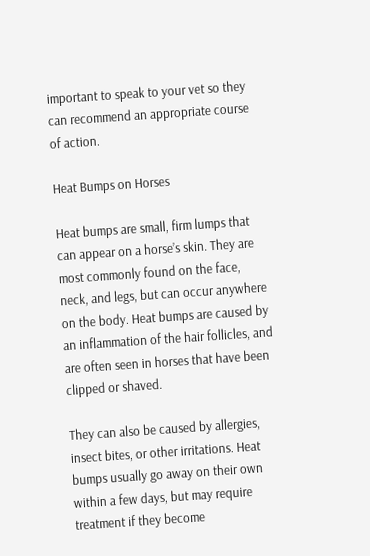important to speak to your vet so they can recommend an appropriate course of action.

Heat Bumps on Horses

Heat bumps are small, firm lumps that can appear on a horse’s skin. They are most commonly found on the face, neck, and legs, but can occur anywhere on the body. Heat bumps are caused by an inflammation of the hair follicles, and are often seen in horses that have been clipped or shaved.

They can also be caused by allergies, insect bites, or other irritations. Heat bumps usually go away on their own within a few days, but may require treatment if they become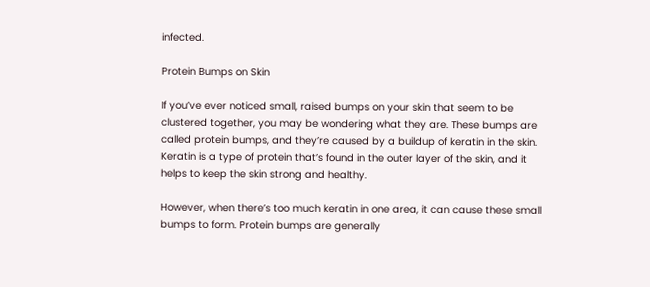infected.

Protein Bumps on Skin

If you’ve ever noticed small, raised bumps on your skin that seem to be clustered together, you may be wondering what they are. These bumps are called protein bumps, and they’re caused by a buildup of keratin in the skin. Keratin is a type of protein that’s found in the outer layer of the skin, and it helps to keep the skin strong and healthy.

However, when there’s too much keratin in one area, it can cause these small bumps to form. Protein bumps are generally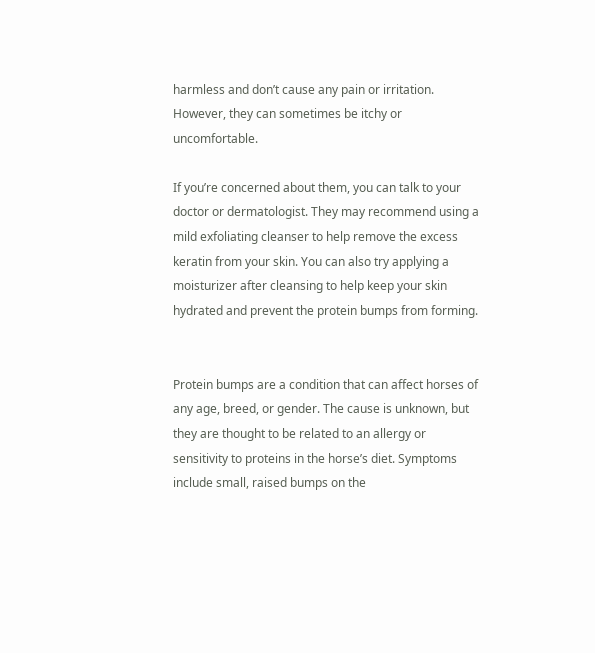harmless and don’t cause any pain or irritation. However, they can sometimes be itchy or uncomfortable.

If you’re concerned about them, you can talk to your doctor or dermatologist. They may recommend using a mild exfoliating cleanser to help remove the excess keratin from your skin. You can also try applying a moisturizer after cleansing to help keep your skin hydrated and prevent the protein bumps from forming.


Protein bumps are a condition that can affect horses of any age, breed, or gender. The cause is unknown, but they are thought to be related to an allergy or sensitivity to proteins in the horse’s diet. Symptoms include small, raised bumps on the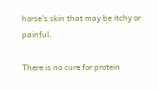horse’s skin that may be itchy or painful.

There is no cure for protein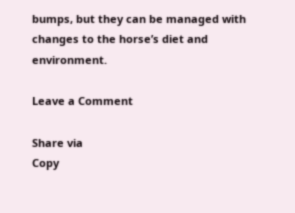bumps, but they can be managed with changes to the horse’s diet and environment.

Leave a Comment

Share via
Copy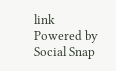link
Powered by Social Snap